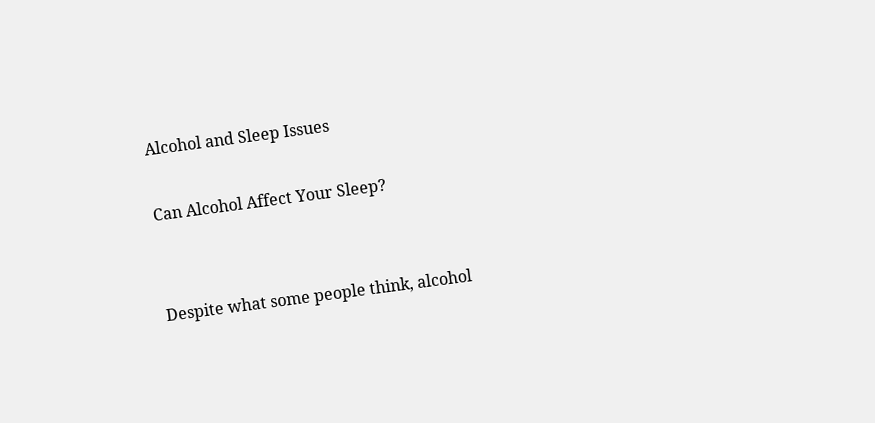Alcohol and Sleep Issues

Can Alcohol Affect Your Sleep?


Despite what some people think, alcohol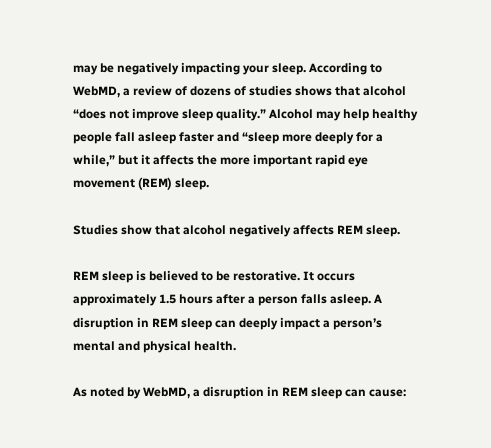may be negatively impacting your sleep. According to WebMD, a review of dozens of studies shows that alcohol “does not improve sleep quality.” Alcohol may help healthy people fall asleep faster and “sleep more deeply for a while,” but it affects the more important rapid eye movement (REM) sleep.

Studies show that alcohol negatively affects REM sleep.

REM sleep is believed to be restorative. It occurs approximately 1.5 hours after a person falls asleep. A disruption in REM sleep can deeply impact a person’s mental and physical health.

As noted by WebMD, a disruption in REM sleep can cause: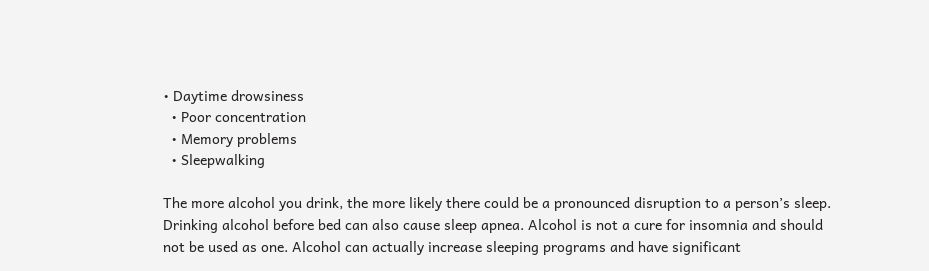• Daytime drowsiness
  • Poor concentration
  • Memory problems
  • Sleepwalking

The more alcohol you drink, the more likely there could be a pronounced disruption to a person’s sleep. Drinking alcohol before bed can also cause sleep apnea. Alcohol is not a cure for insomnia and should not be used as one. Alcohol can actually increase sleeping programs and have significant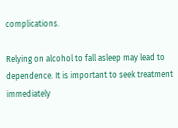complications.

Relying on alcohol to fall asleep may lead to dependence. It is important to seek treatment immediately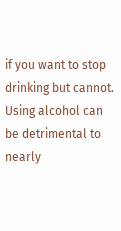if you want to stop drinking but cannot. Using alcohol can be detrimental to nearly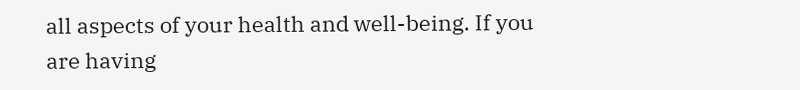all aspects of your health and well-being. If you are having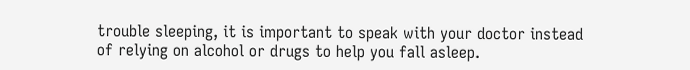trouble sleeping, it is important to speak with your doctor instead of relying on alcohol or drugs to help you fall asleep.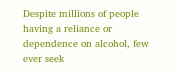Despite millions of people having a reliance or dependence on alcohol, few ever seek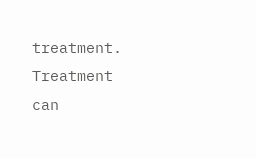treatment. Treatment can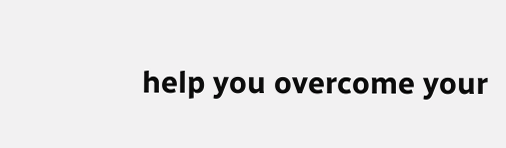help you overcome your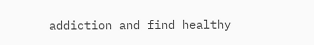addiction and find healthy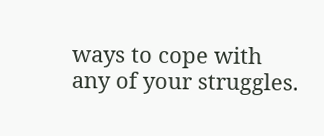ways to cope with any of your struggles.